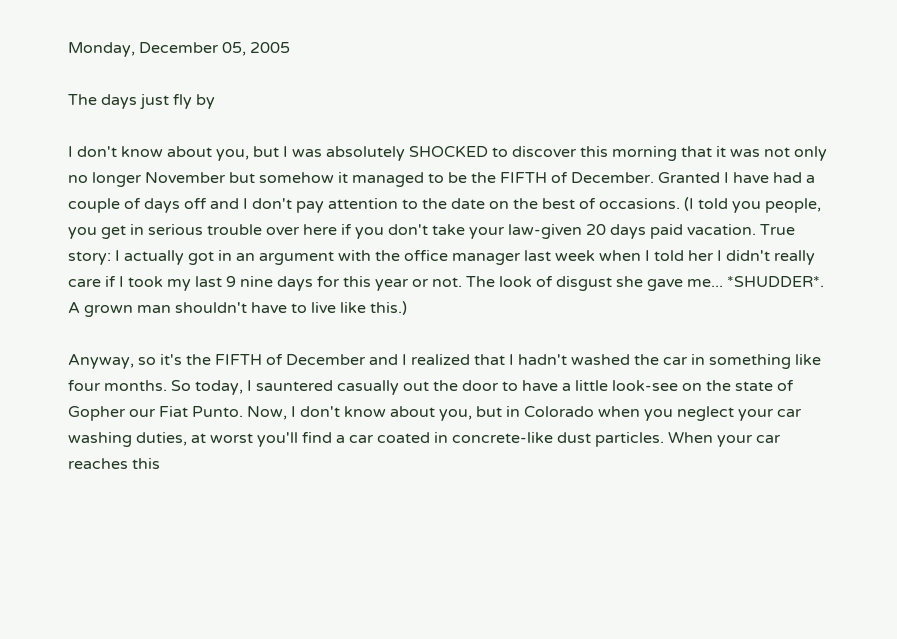Monday, December 05, 2005

The days just fly by

I don't know about you, but I was absolutely SHOCKED to discover this morning that it was not only no longer November but somehow it managed to be the FIFTH of December. Granted I have had a couple of days off and I don't pay attention to the date on the best of occasions. (I told you people, you get in serious trouble over here if you don't take your law-given 20 days paid vacation. True story: I actually got in an argument with the office manager last week when I told her I didn't really care if I took my last 9 nine days for this year or not. The look of disgust she gave me... *SHUDDER*. A grown man shouldn't have to live like this.)

Anyway, so it's the FIFTH of December and I realized that I hadn't washed the car in something like four months. So today, I sauntered casually out the door to have a little look-see on the state of Gopher our Fiat Punto. Now, I don't know about you, but in Colorado when you neglect your car washing duties, at worst you'll find a car coated in concrete-like dust particles. When your car reaches this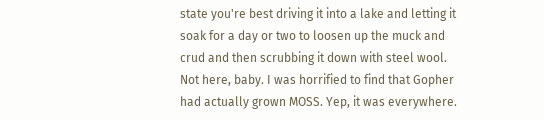state you're best driving it into a lake and letting it soak for a day or two to loosen up the muck and crud and then scrubbing it down with steel wool. Not here, baby. I was horrified to find that Gopher had actually grown MOSS. Yep, it was everywhere.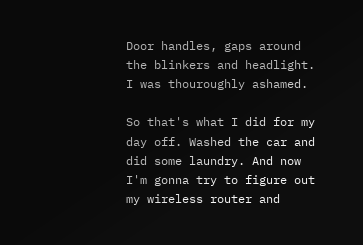Door handles, gaps around the blinkers and headlight. I was thouroughly ashamed.

So that's what I did for my day off. Washed the car and did some laundry. And now I'm gonna try to figure out my wireless router and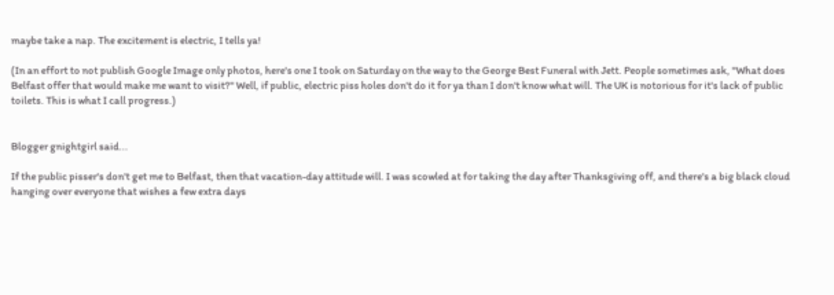maybe take a nap. The excitement is electric, I tells ya!

(In an effort to not publish Google Image only photos, here's one I took on Saturday on the way to the George Best Funeral with Jett. People sometimes ask, "What does Belfast offer that would make me want to visit?" Well, if public, electric piss holes don't do it for ya than I don't know what will. The UK is notorious for it's lack of public toilets. This is what I call progress.)


Blogger gnightgirl said...

If the public pisser's don't get me to Belfast, then that vacation-day attitude will. I was scowled at for taking the day after Thanksgiving off, and there's a big black cloud hanging over everyone that wishes a few extra days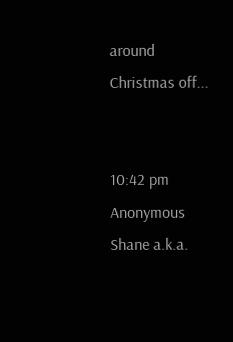around Christmas off...


10:42 pm
Anonymous Shane a.k.a.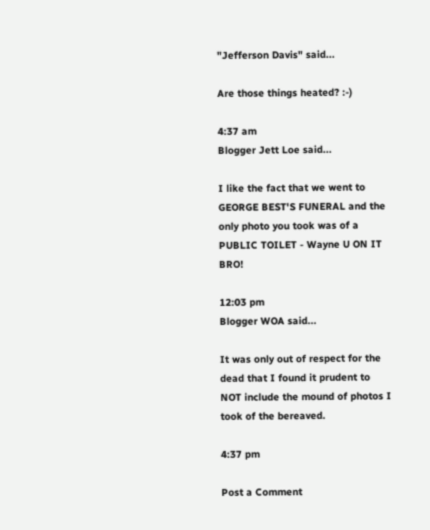"Jefferson Davis" said...

Are those things heated? :-)

4:37 am
Blogger Jett Loe said...

I like the fact that we went to GEORGE BEST'S FUNERAL and the only photo you took was of a PUBLIC TOILET - Wayne U ON IT BRO!

12:03 pm
Blogger WOA said...

It was only out of respect for the dead that I found it prudent to NOT include the mound of photos I took of the bereaved.

4:37 pm

Post a Comment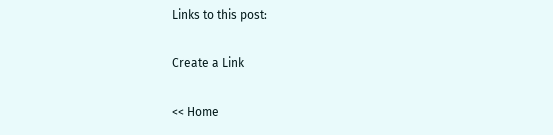Links to this post:

Create a Link

<< Home